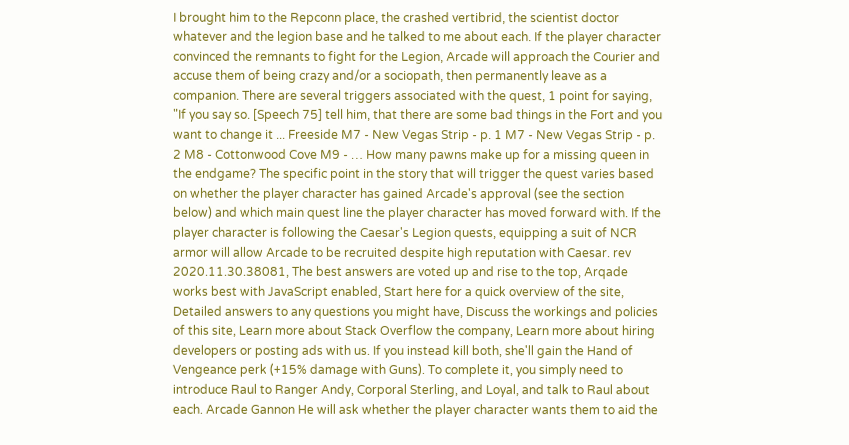I brought him to the Repconn place, the crashed vertibrid, the scientist doctor whatever and the legion base and he talked to me about each. If the player character convinced the remnants to fight for the Legion, Arcade will approach the Courier and accuse them of being crazy and/or a sociopath, then permanently leave as a companion. There are several triggers associated with the quest, 1 point for saying, "If you say so. [Speech 75] tell him, that there are some bad things in the Fort and you want to change it ... Freeside M7 - New Vegas Strip - p. 1 M7 - New Vegas Strip - p. 2 M8 - Cottonwood Cove M9 - … How many pawns make up for a missing queen in the endgame? The specific point in the story that will trigger the quest varies based on whether the player character has gained Arcade's approval (see the section below) and which main quest line the player character has moved forward with. If the player character is following the Caesar's Legion quests, equipping a suit of NCR armor will allow Arcade to be recruited despite high reputation with Caesar. rev 2020.11.30.38081, The best answers are voted up and rise to the top, Arqade works best with JavaScript enabled, Start here for a quick overview of the site, Detailed answers to any questions you might have, Discuss the workings and policies of this site, Learn more about Stack Overflow the company, Learn more about hiring developers or posting ads with us. If you instead kill both, she'll gain the Hand of Vengeance perk (+15% damage with Guns). To complete it, you simply need to introduce Raul to Ranger Andy, Corporal Sterling, and Loyal, and talk to Raul about each. Arcade Gannon He will ask whether the player character wants them to aid the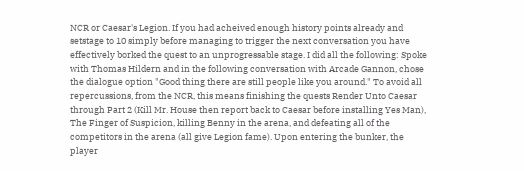NCR or Caesar's Legion. If you had acheived enough history points already and setstage to 10 simply before managing to trigger the next conversation you have effectively borked the quest to an unprogressable stage. I did all the following: Spoke with Thomas Hildern and in the following conversation with Arcade Gannon, chose the dialogue option "Good thing there are still people like you around." To avoid all repercussions, from the NCR, this means finishing the quests Render Unto Caesar through Part 2 (Kill Mr. House then report back to Caesar before installing Yes Man), The Finger of Suspicion, killing Benny in the arena, and defeating all of the competitors in the arena (all give Legion fame). Upon entering the bunker, the player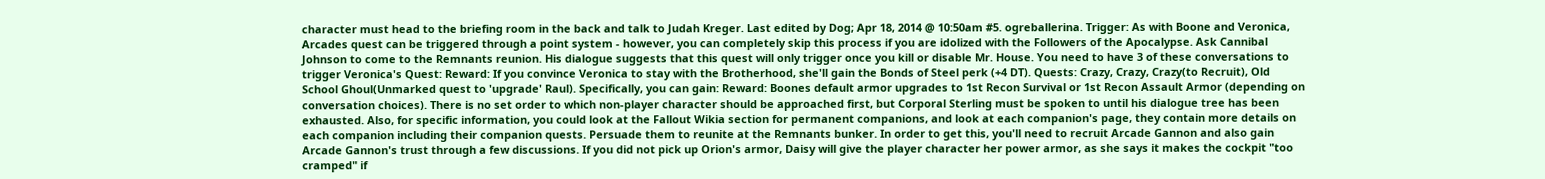character must head to the briefing room in the back and talk to Judah Kreger. Last edited by Dog; Apr 18, 2014 @ 10:50am #5. ogreballerina. Trigger: As with Boone and Veronica, Arcades quest can be triggered through a point system - however, you can completely skip this process if you are idolized with the Followers of the Apocalypse. Ask Cannibal Johnson to come to the Remnants reunion. His dialogue suggests that this quest will only trigger once you kill or disable Mr. House. You need to have 3 of these conversations to trigger Veronica's Quest: Reward: If you convince Veronica to stay with the Brotherhood, she'll gain the Bonds of Steel perk (+4 DT). Quests: Crazy, Crazy, Crazy(to Recruit), Old School Ghoul(Unmarked quest to 'upgrade' Raul). Specifically, you can gain: Reward: Boones default armor upgrades to 1st Recon Survival or 1st Recon Assault Armor (depending on conversation choices). There is no set order to which non-player character should be approached first, but Corporal Sterling must be spoken to until his dialogue tree has been exhausted. Also, for specific information, you could look at the Fallout Wikia section for permanent companions, and look at each companion's page, they contain more details on each companion including their companion quests. Persuade them to reunite at the Remnants bunker. In order to get this, you'll need to recruit Arcade Gannon and also gain Arcade Gannon's trust through a few discussions. If you did not pick up Orion's armor, Daisy will give the player character her power armor, as she says it makes the cockpit "too cramped" if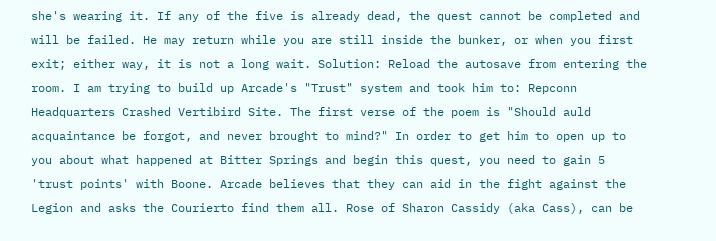she's wearing it. If any of the five is already dead, the quest cannot be completed and will be failed. He may return while you are still inside the bunker, or when you first exit; either way, it is not a long wait. Solution: Reload the autosave from entering the room. I am trying to build up Arcade's "Trust" system and took him to: Repconn Headquarters Crashed Vertibird Site. The first verse of the poem is "Should auld acquaintance be forgot, and never brought to mind?" In order to get him to open up to you about what happened at Bitter Springs and begin this quest, you need to gain 5 'trust points' with Boone. Arcade believes that they can aid in the fight against the Legion and asks the Courierto find them all. Rose of Sharon Cassidy (aka Cass), can be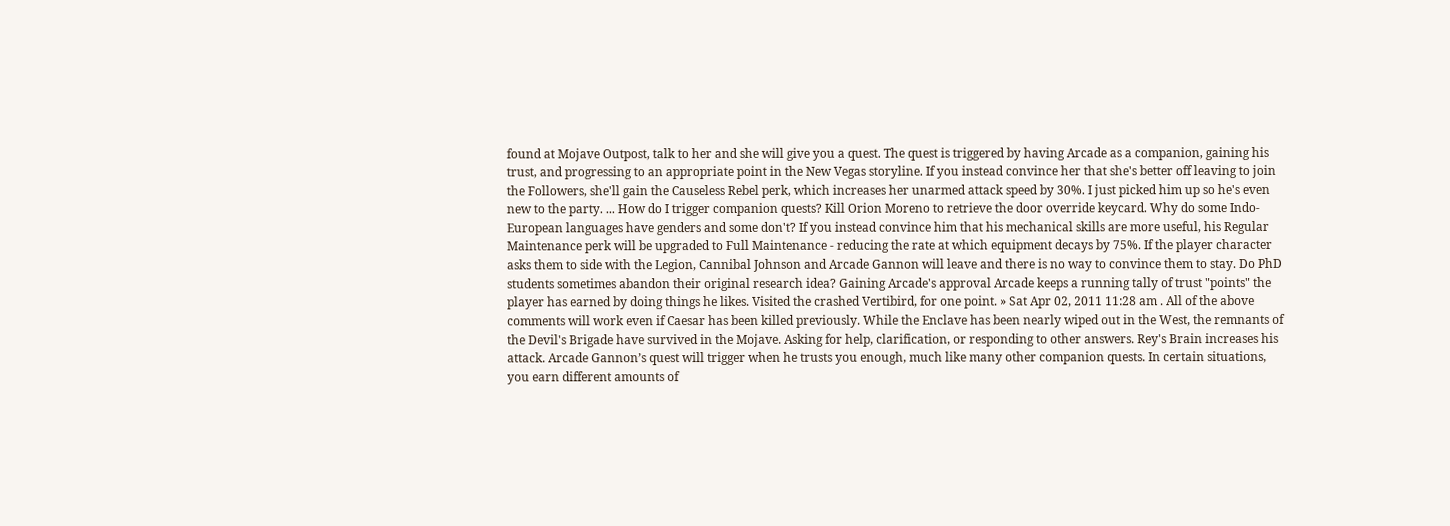found at Mojave Outpost, talk to her and she will give you a quest. The quest is triggered by having Arcade as a companion, gaining his trust, and progressing to an appropriate point in the New Vegas storyline. If you instead convince her that she's better off leaving to join the Followers, she'll gain the Causeless Rebel perk, which increases her unarmed attack speed by 30%. I just picked him up so he's even new to the party. ... How do I trigger companion quests? Kill Orion Moreno to retrieve the door override keycard. Why do some Indo-European languages have genders and some don't? If you instead convince him that his mechanical skills are more useful, his Regular Maintenance perk will be upgraded to Full Maintenance - reducing the rate at which equipment decays by 75%. If the player character asks them to side with the Legion, Cannibal Johnson and Arcade Gannon will leave and there is no way to convince them to stay. Do PhD students sometimes abandon their original research idea? Gaining Arcade's approval Arcade keeps a running tally of trust "points" the player has earned by doing things he likes. Visited the crashed Vertibird, for one point. » Sat Apr 02, 2011 11:28 am . All of the above comments will work even if Caesar has been killed previously. While the Enclave has been nearly wiped out in the West, the remnants of the Devil's Brigade have survived in the Mojave. Asking for help, clarification, or responding to other answers. Rey's Brain increases his attack. Arcade Gannon’s quest will trigger when he trusts you enough, much like many other companion quests. In certain situations, you earn different amounts of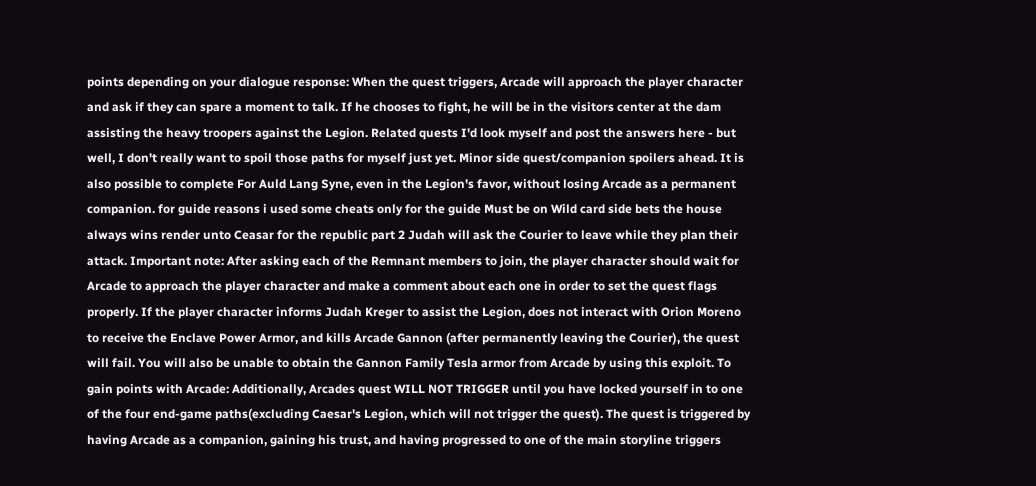points depending on your dialogue response: When the quest triggers, Arcade will approach the player character and ask if they can spare a moment to talk. If he chooses to fight, he will be in the visitors center at the dam assisting the heavy troopers against the Legion. Related quests I'd look myself and post the answers here - but well, I don't really want to spoil those paths for myself just yet. Minor side quest/companion spoilers ahead. It is also possible to complete For Auld Lang Syne, even in the Legion's favor, without losing Arcade as a permanent companion. for guide reasons i used some cheats only for the guide Must be on Wild card side bets the house always wins render unto Ceasar for the republic part 2 Judah will ask the Courier to leave while they plan their attack. Important note: After asking each of the Remnant members to join, the player character should wait for Arcade to approach the player character and make a comment about each one in order to set the quest flags properly. If the player character informs Judah Kreger to assist the Legion, does not interact with Orion Moreno to receive the Enclave Power Armor, and kills Arcade Gannon (after permanently leaving the Courier), the quest will fail. You will also be unable to obtain the Gannon Family Tesla armor from Arcade by using this exploit. To gain points with Arcade: Additionally, Arcades quest WILL NOT TRIGGER until you have locked yourself in to one of the four end-game paths(excluding Caesar's Legion, which will not trigger the quest). The quest is triggered by having Arcade as a companion, gaining his trust, and having progressed to one of the main storyline triggers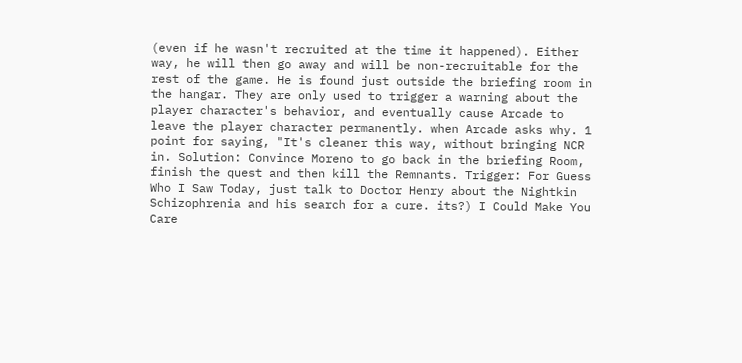(even if he wasn't recruited at the time it happened). Either way, he will then go away and will be non-recruitable for the rest of the game. He is found just outside the briefing room in the hangar. They are only used to trigger a warning about the player character's behavior, and eventually cause Arcade to leave the player character permanently. when Arcade asks why. 1 point for saying, "It's cleaner this way, without bringing NCR in. Solution: Convince Moreno to go back in the briefing Room, finish the quest and then kill the Remnants. Trigger: For Guess Who I Saw Today, just talk to Doctor Henry about the Nightkin Schizophrenia and his search for a cure. its?) I Could Make You Care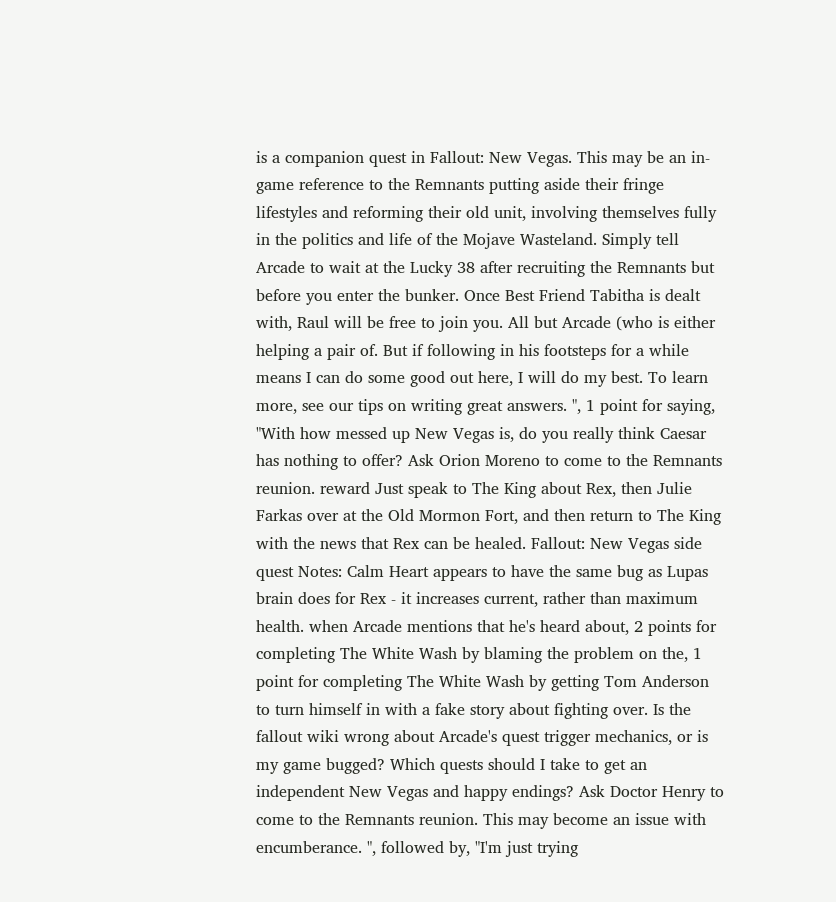is a companion quest in Fallout: New Vegas. This may be an in-game reference to the Remnants putting aside their fringe lifestyles and reforming their old unit, involving themselves fully in the politics and life of the Mojave Wasteland. Simply tell Arcade to wait at the Lucky 38 after recruiting the Remnants but before you enter the bunker. Once Best Friend Tabitha is dealt with, Raul will be free to join you. All but Arcade (who is either helping a pair of. But if following in his footsteps for a while means I can do some good out here, I will do my best. To learn more, see our tips on writing great answers. ", 1 point for saying, "With how messed up New Vegas is, do you really think Caesar has nothing to offer? Ask Orion Moreno to come to the Remnants reunion. reward Just speak to The King about Rex, then Julie Farkas over at the Old Mormon Fort, and then return to The King with the news that Rex can be healed. Fallout: New Vegas side quest Notes: Calm Heart appears to have the same bug as Lupas brain does for Rex - it increases current, rather than maximum health. when Arcade mentions that he's heard about, 2 points for completing The White Wash by blaming the problem on the, 1 point for completing The White Wash by getting Tom Anderson to turn himself in with a fake story about fighting over. Is the fallout wiki wrong about Arcade's quest trigger mechanics, or is my game bugged? Which quests should I take to get an independent New Vegas and happy endings? Ask Doctor Henry to come to the Remnants reunion. This may become an issue with encumberance. ", followed by, "I'm just trying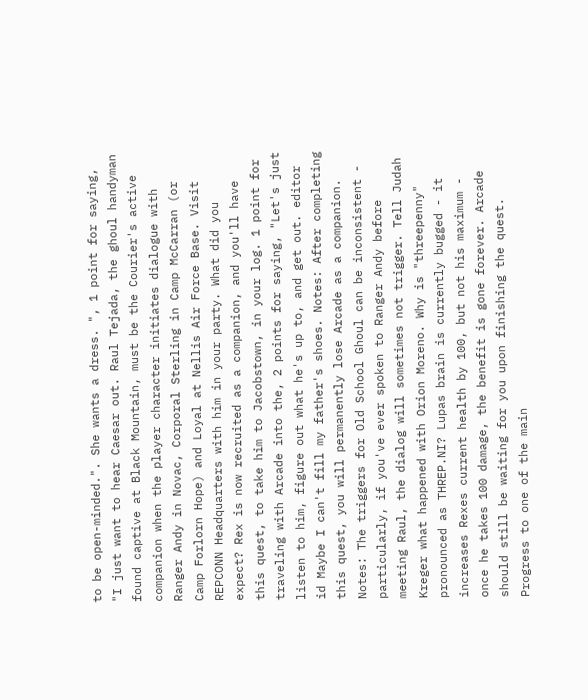to be open-minded.". She wants a dress. ", 1 point for saying, "I just want to hear Caesar out. Raul Tejada, the ghoul handyman found captive at Black Mountain, must be the Courier's active companion when the player character initiates dialogue with Ranger Andy in Novac, Corporal Sterling in Camp McCarran (or Camp Forlorn Hope) and Loyal at Nellis Air Force Base. Visit REPCONN Headquarters with him in your party. What did you expect? Rex is now recruited as a companion, and you'll have this quest, to take him to Jacobstown, in your log. 1 point for traveling with Arcade into the, 2 points for saying, "Let's just listen to him, figure out what he's up to, and get out. editor id Maybe I can't fill my father's shoes. Notes: After completing this quest, you will permanently lose Arcade as a companion. Notes: The triggers for Old School Ghoul can be inconsistent - particularly, if you've ever spoken to Ranger Andy before meeting Raul, the dialog will sometimes not trigger. Tell Judah Kreger what happened with Orion Moreno. Why is "threepenny" pronounced as THREP.NI? Lupas brain is currently bugged - it increases Rexes current health by 100, but not his maximum - once he takes 100 damage, the benefit is gone forever. Arcade should still be waiting for you upon finishing the quest. Progress to one of the main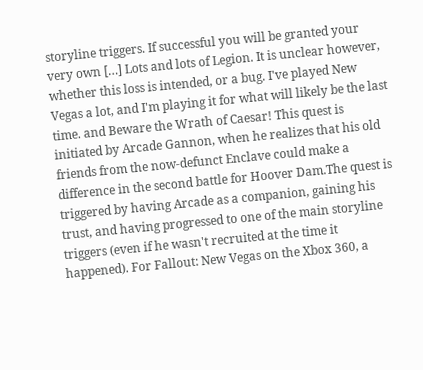storyline triggers. If successful you will be granted your very own […] Lots and lots of Legion. It is unclear however, whether this loss is intended, or a bug. I've played New Vegas a lot, and I'm playing it for what will likely be the last time. and Beware the Wrath of Caesar! This quest is initiated by Arcade Gannon, when he realizes that his old friends from the now-defunct Enclave could make a difference in the second battle for Hoover Dam.The quest is triggered by having Arcade as a companion, gaining his trust, and having progressed to one of the main storyline triggers (even if he wasn't recruited at the time it happened). For Fallout: New Vegas on the Xbox 360, a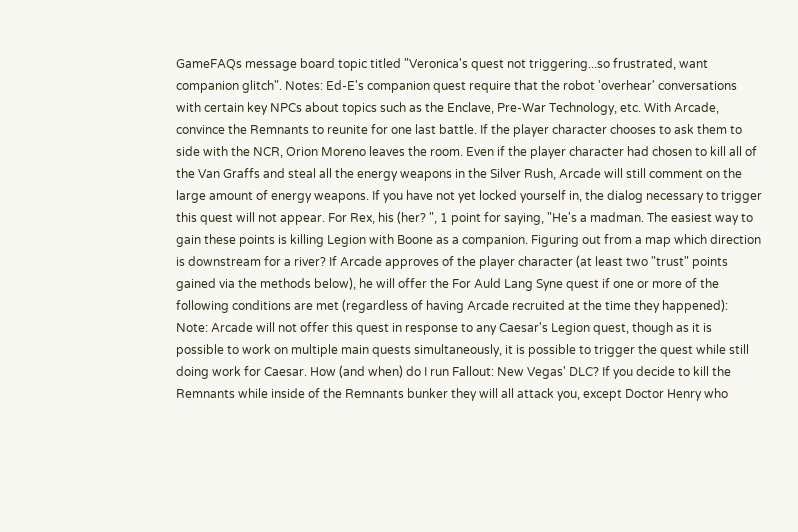GameFAQs message board topic titled "Veronica's quest not triggering...so frustrated, want companion glitch". Notes: Ed-E's companion quest require that the robot 'overhear' conversations with certain key NPCs about topics such as the Enclave, Pre-War Technology, etc. With Arcade, convince the Remnants to reunite for one last battle. If the player character chooses to ask them to side with the NCR, Orion Moreno leaves the room. Even if the player character had chosen to kill all of the Van Graffs and steal all the energy weapons in the Silver Rush, Arcade will still comment on the large amount of energy weapons. If you have not yet locked yourself in, the dialog necessary to trigger this quest will not appear. For Rex, his (her? ", 1 point for saying, "He's a madman. The easiest way to gain these points is killing Legion with Boone as a companion. Figuring out from a map which direction is downstream for a river? If Arcade approves of the player character (at least two "trust" points gained via the methods below), he will offer the For Auld Lang Syne quest if one or more of the following conditions are met (regardless of having Arcade recruited at the time they happened): Note: Arcade will not offer this quest in response to any Caesar's Legion quest, though as it is possible to work on multiple main quests simultaneously, it is possible to trigger the quest while still doing work for Caesar. How (and when) do I run Fallout: New Vegas' DLC? If you decide to kill the Remnants while inside of the Remnants bunker they will all attack you, except Doctor Henry who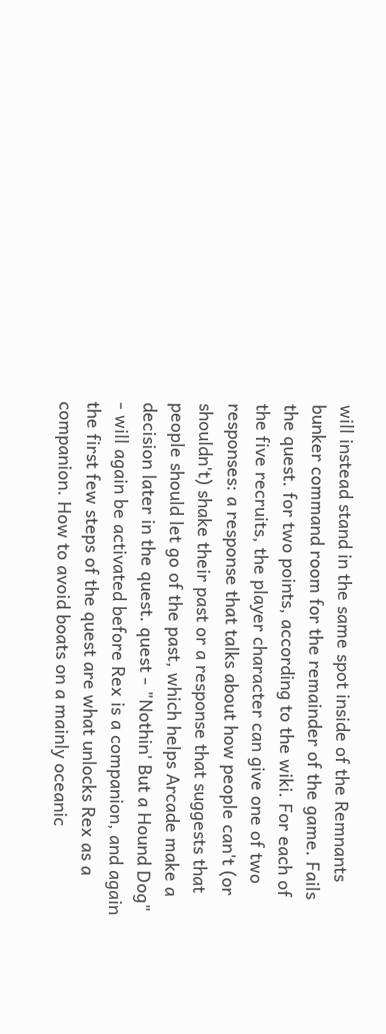will instead stand in the same spot inside of the Remnants bunker command room for the remainder of the game. Fails the quest. for two points, according to the wiki. For each of the five recruits, the player character can give one of two responses: a response that talks about how people can't (or shouldn't) shake their past or a response that suggests that people should let go of the past, which helps Arcade make a decision later in the quest. quest - "Nothin' But a Hound Dog" - will again be activated before Rex is a companion, and again the first few steps of the quest are what unlocks Rex as a companion. How to avoid boats on a mainly oceanic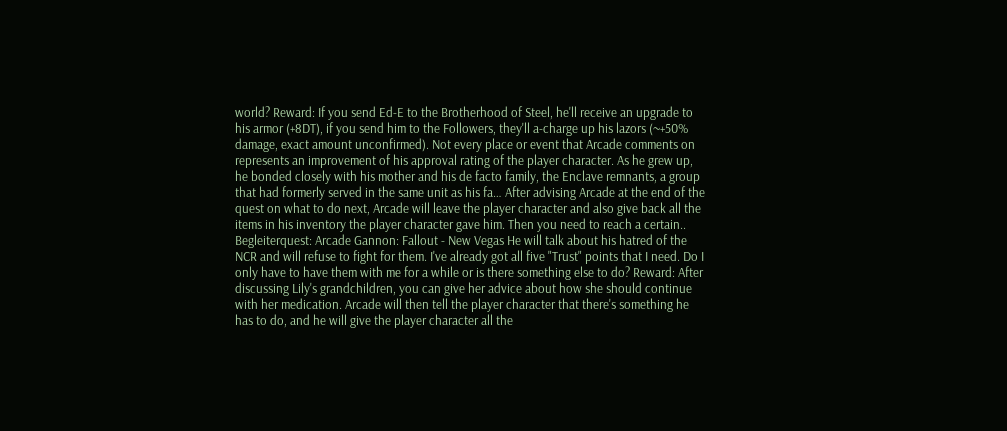world? Reward: If you send Ed-E to the Brotherhood of Steel, he'll receive an upgrade to his armor (+8DT), if you send him to the Followers, they'll a-charge up his lazors (~+50% damage, exact amount unconfirmed). Not every place or event that Arcade comments on represents an improvement of his approval rating of the player character. As he grew up, he bonded closely with his mother and his de facto family, the Enclave remnants, a group that had formerly served in the same unit as his fa… After advising Arcade at the end of the quest on what to do next, Arcade will leave the player character and also give back all the items in his inventory the player character gave him. Then you need to reach a certain.. Begleiterquest: Arcade Gannon: Fallout - New Vegas He will talk about his hatred of the NCR and will refuse to fight for them. I've already got all five "Trust" points that I need. Do I only have to have them with me for a while or is there something else to do? Reward: After discussing Lily's grandchildren, you can give her advice about how she should continue with her medication. Arcade will then tell the player character that there's something he has to do, and he will give the player character all the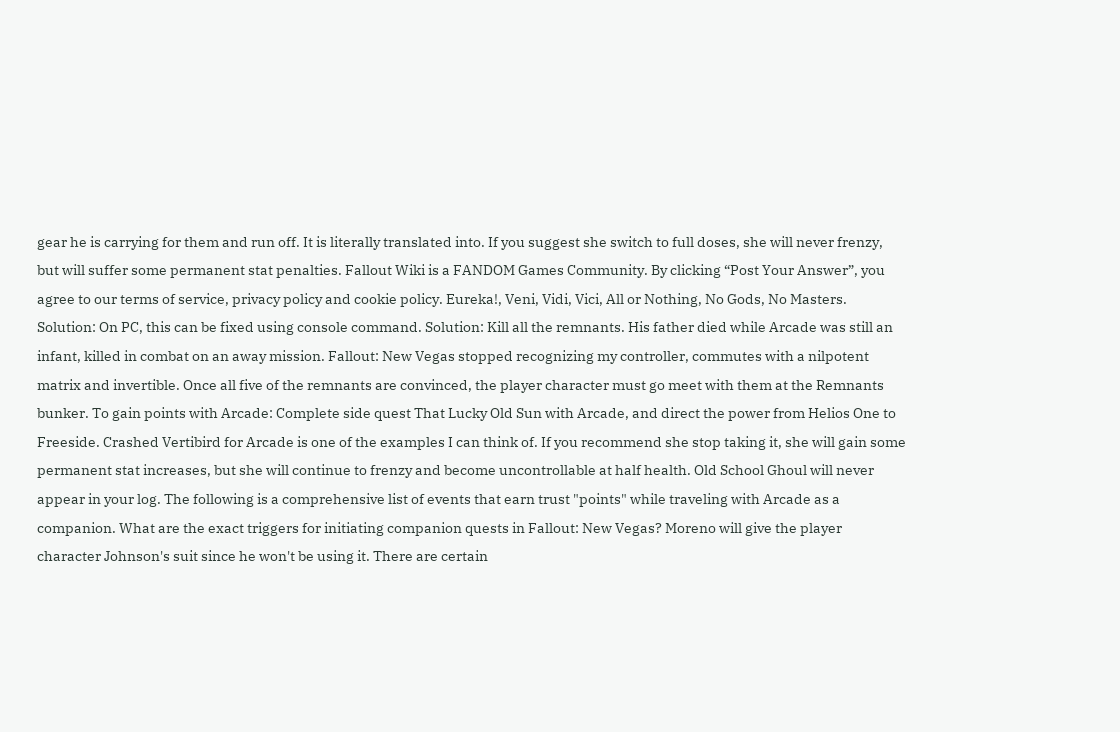gear he is carrying for them and run off. It is literally translated into. If you suggest she switch to full doses, she will never frenzy, but will suffer some permanent stat penalties. Fallout Wiki is a FANDOM Games Community. By clicking “Post Your Answer”, you agree to our terms of service, privacy policy and cookie policy. Eureka!, Veni, Vidi, Vici, All or Nothing, No Gods, No Masters. Solution: On PC, this can be fixed using console command. Solution: Kill all the remnants. His father died while Arcade was still an infant, killed in combat on an away mission. Fallout: New Vegas stopped recognizing my controller, commutes with a nilpotent matrix and invertible. Once all five of the remnants are convinced, the player character must go meet with them at the Remnants bunker. To gain points with Arcade: Complete side quest That Lucky Old Sun with Arcade, and direct the power from Helios One to Freeside. Crashed Vertibird for Arcade is one of the examples I can think of. If you recommend she stop taking it, she will gain some permanent stat increases, but she will continue to frenzy and become uncontrollable at half health. Old School Ghoul will never appear in your log. The following is a comprehensive list of events that earn trust "points" while traveling with Arcade as a companion. What are the exact triggers for initiating companion quests in Fallout: New Vegas? Moreno will give the player character Johnson's suit since he won't be using it. There are certain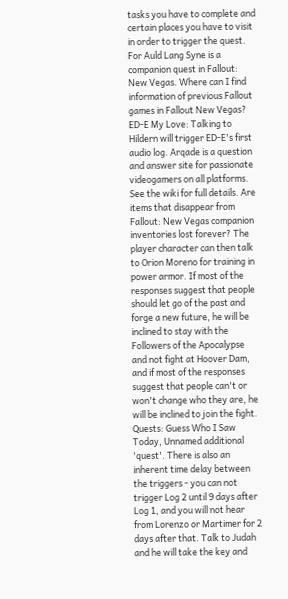tasks you have to complete and certain places you have to visit in order to trigger the quest. For Auld Lang Syne is a companion quest in Fallout: New Vegas. Where can I find information of previous Fallout games in Fallout New Vegas? ED-E My Love: Talking to Hildern will trigger ED-E's first audio log. Arqade is a question and answer site for passionate videogamers on all platforms. See the wiki for full details. Are items that disappear from Fallout: New Vegas companion inventories lost forever? The player character can then talk to Orion Moreno for training in power armor. If most of the responses suggest that people should let go of the past and forge a new future, he will be inclined to stay with the Followers of the Apocalypse and not fight at Hoover Dam, and if most of the responses suggest that people can't or won't change who they are, he will be inclined to join the fight. Quests: Guess Who I Saw Today, Unnamed additional 'quest'. There is also an inherent time delay between the triggers - you can not trigger Log 2 until 9 days after Log 1, and you will not hear from Lorenzo or Martimer for 2 days after that. Talk to Judah and he will take the key and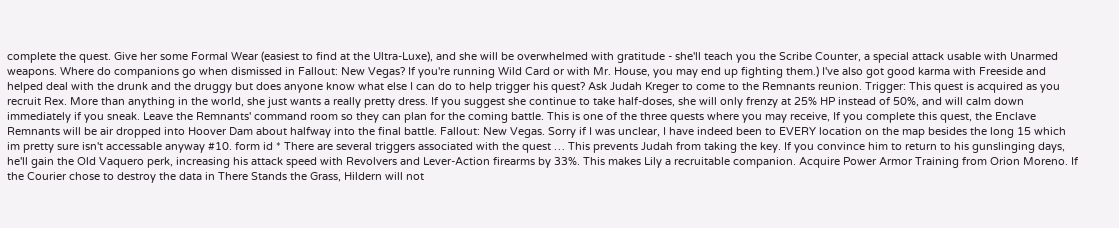complete the quest. Give her some Formal Wear (easiest to find at the Ultra-Luxe), and she will be overwhelmed with gratitude - she'll teach you the Scribe Counter, a special attack usable with Unarmed weapons. Where do companions go when dismissed in Fallout: New Vegas? If you're running Wild Card or with Mr. House, you may end up fighting them.) I've also got good karma with Freeside and helped deal with the drunk and the druggy but does anyone know what else I can do to help trigger his quest? Ask Judah Kreger to come to the Remnants reunion. Trigger: This quest is acquired as you recruit Rex. More than anything in the world, she just wants a really pretty dress. If you suggest she continue to take half-doses, she will only frenzy at 25% HP instead of 50%, and will calm down immediately if you sneak. Leave the Remnants' command room so they can plan for the coming battle. This is one of the three quests where you may receive, If you complete this quest, the Enclave Remnants will be air dropped into Hoover Dam about halfway into the final battle. Fallout: New Vegas. Sorry if I was unclear, I have indeed been to EVERY location on the map besides the long 15 which im pretty sure isn't accessable anyway #10. form id * There are several triggers associated with the quest … This prevents Judah from taking the key. If you convince him to return to his gunslinging days, he'll gain the Old Vaquero perk, increasing his attack speed with Revolvers and Lever-Action firearms by 33%. This makes Lily a recruitable companion. Acquire Power Armor Training from Orion Moreno. If the Courier chose to destroy the data in There Stands the Grass, Hildern will not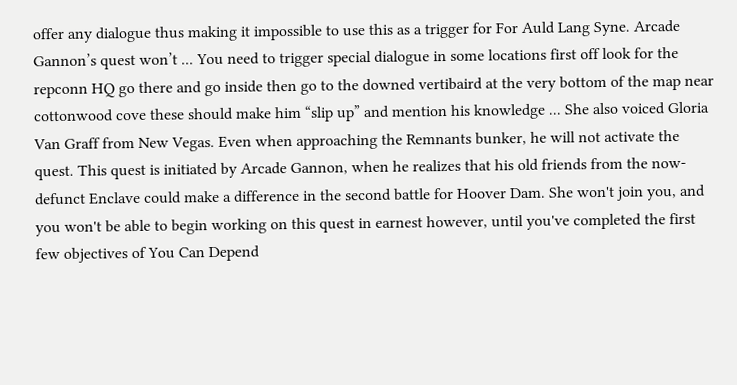offer any dialogue thus making it impossible to use this as a trigger for For Auld Lang Syne. Arcade Gannon’s quest won’t ... You need to trigger special dialogue in some locations first off look for the repconn HQ go there and go inside then go to the downed vertibaird at the very bottom of the map near cottonwood cove these should make him “slip up” and mention his knowledge ... She also voiced Gloria Van Graff from New Vegas. Even when approaching the Remnants bunker, he will not activate the quest. This quest is initiated by Arcade Gannon, when he realizes that his old friends from the now-defunct Enclave could make a difference in the second battle for Hoover Dam. She won't join you, and you won't be able to begin working on this quest in earnest however, until you've completed the first few objectives of You Can Depend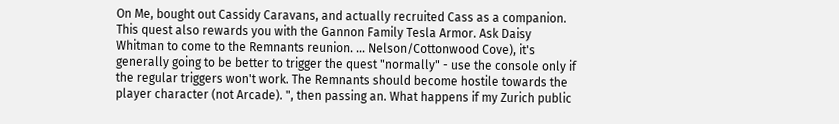On Me, bought out Cassidy Caravans, and actually recruited Cass as a companion. This quest also rewards you with the Gannon Family Tesla Armor. Ask Daisy Whitman to come to the Remnants reunion. ... Nelson/Cottonwood Cove), it's generally going to be better to trigger the quest "normally" - use the console only if the regular triggers won't work. The Remnants should become hostile towards the player character (not Arcade). ", then passing an. What happens if my Zurich public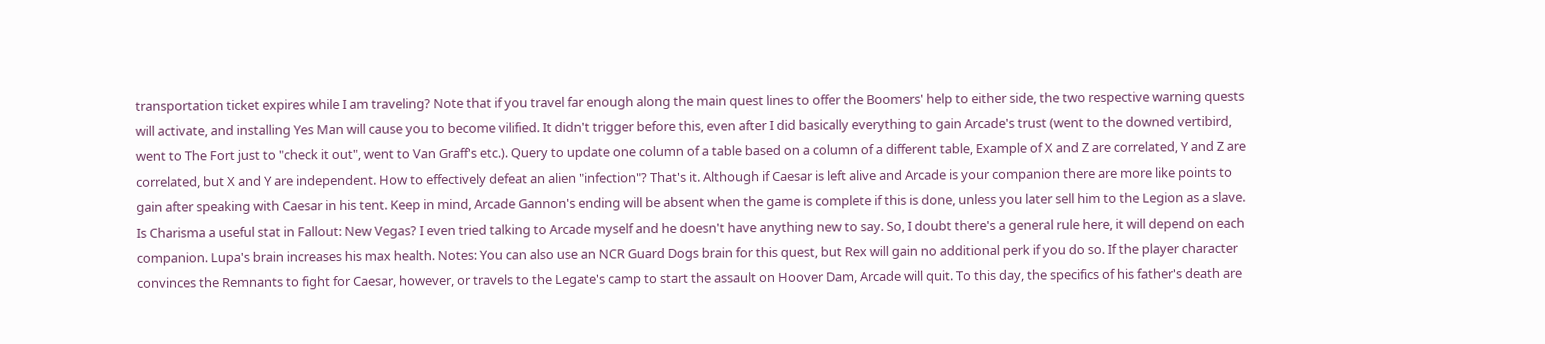transportation ticket expires while I am traveling? Note that if you travel far enough along the main quest lines to offer the Boomers' help to either side, the two respective warning quests will activate, and installing Yes Man will cause you to become vilified. It didn't trigger before this, even after I did basically everything to gain Arcade's trust (went to the downed vertibird, went to The Fort just to "check it out", went to Van Graff's etc.). Query to update one column of a table based on a column of a different table, Example of X and Z are correlated, Y and Z are correlated, but X and Y are independent. How to effectively defeat an alien "infection"? That's it. Although if Caesar is left alive and Arcade is your companion there are more like points to gain after speaking with Caesar in his tent. Keep in mind, Arcade Gannon's ending will be absent when the game is complete if this is done, unless you later sell him to the Legion as a slave. Is Charisma a useful stat in Fallout: New Vegas? I even tried talking to Arcade myself and he doesn't have anything new to say. So, I doubt there's a general rule here, it will depend on each companion. Lupa's brain increases his max health. Notes: You can also use an NCR Guard Dogs brain for this quest, but Rex will gain no additional perk if you do so. If the player character convinces the Remnants to fight for Caesar, however, or travels to the Legate's camp to start the assault on Hoover Dam, Arcade will quit. To this day, the specifics of his father's death are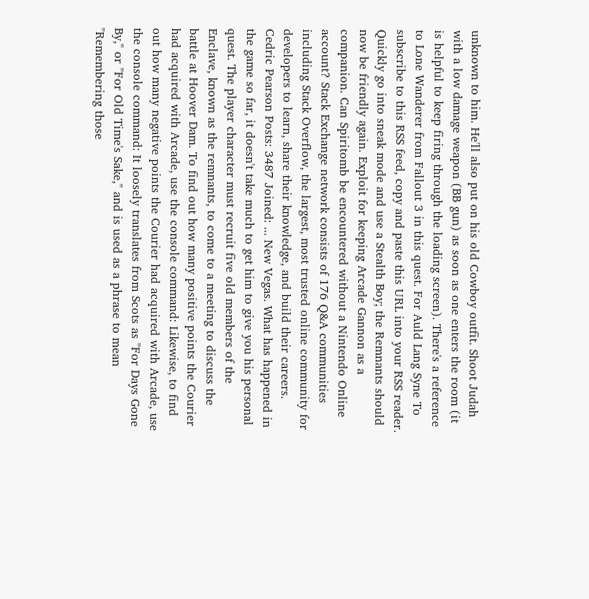unknown to him. He'll also put on his old Cowboy outfit. Shoot Judah with a low damage weapon (BB gun) as soon as one enters the room (it is helpful to keep firing through the loading screen). There's a reference to Lone Wanderer from Fallout 3 in this quest. For Auld Lang Syne To subscribe to this RSS feed, copy and paste this URL into your RSS reader. Quickly go into sneak mode and use a Stealth Boy; the Remnants should now be friendly again. Exploit for keeping Arcade Gannon as a companion. Can Spiritomb be encountered without a Nintendo Online account? Stack Exchange network consists of 176 Q&A communities including Stack Overflow, the largest, most trusted online community for developers to learn, share their knowledge, and build their careers. Cedric Pearson Posts: 3487 Joined: ... New Vegas. What has happened in the game so far, it doesn't take much to get him to give you his personal quest. The player character must recruit five old members of the Enclave, known as the remnants, to come to a meeting to discuss the battle at Hoover Dam. To find out how many positive points the Courier had acquired with Arcade, use the console command: Likewise, to find out how many negative points the Courier had acquired with Arcade, use the console command: It loosely translates from Scots as "For Days Gone By," or "For Old Time's Sake," and is used as a phrase to mean "Remembering those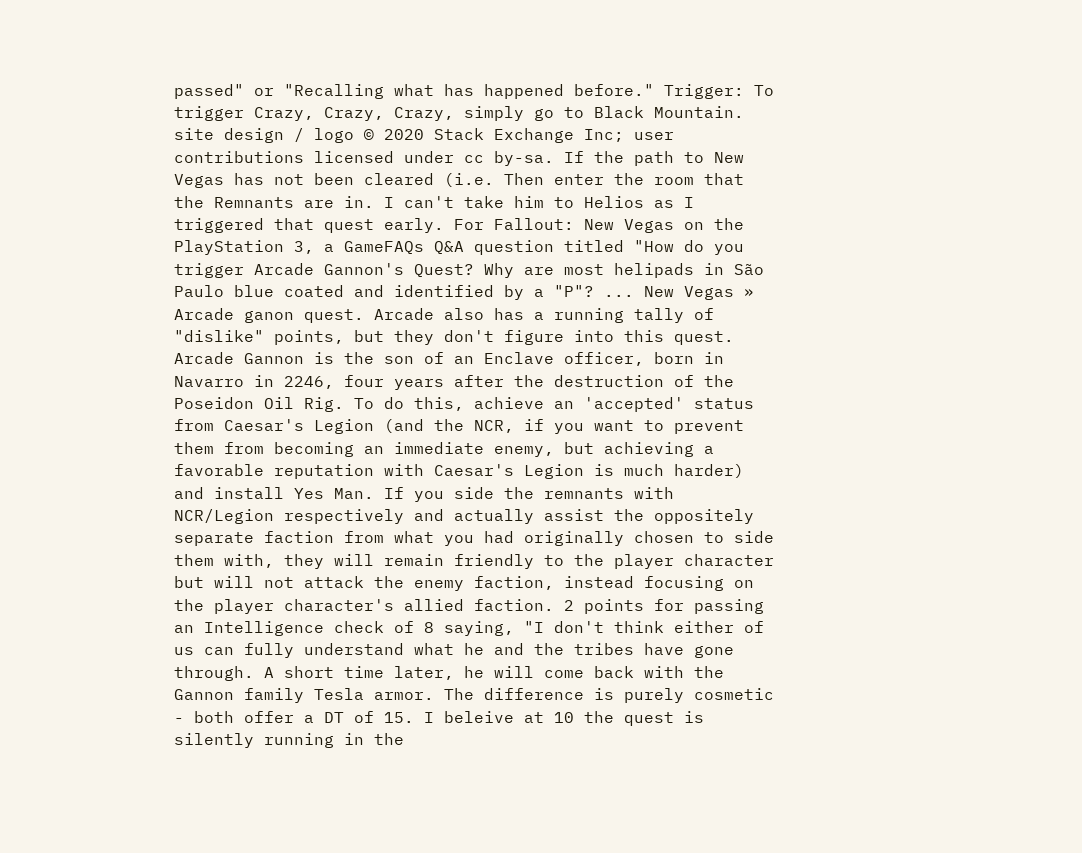passed" or "Recalling what has happened before." Trigger: To trigger Crazy, Crazy, Crazy, simply go to Black Mountain. site design / logo © 2020 Stack Exchange Inc; user contributions licensed under cc by-sa. If the path to New Vegas has not been cleared (i.e. Then enter the room that the Remnants are in. I can't take him to Helios as I triggered that quest early. For Fallout: New Vegas on the PlayStation 3, a GameFAQs Q&A question titled "How do you trigger Arcade Gannon's Quest? Why are most helipads in São Paulo blue coated and identified by a "P"? ... New Vegas » Arcade ganon quest. Arcade also has a running tally of "dislike" points, but they don't figure into this quest. Arcade Gannon is the son of an Enclave officer, born in Navarro in 2246, four years after the destruction of the Poseidon Oil Rig. To do this, achieve an 'accepted' status from Caesar's Legion (and the NCR, if you want to prevent them from becoming an immediate enemy, but achieving a favorable reputation with Caesar's Legion is much harder) and install Yes Man. If you side the remnants with NCR/Legion respectively and actually assist the oppositely separate faction from what you had originally chosen to side them with, they will remain friendly to the player character but will not attack the enemy faction, instead focusing on the player character's allied faction. 2 points for passing an Intelligence check of 8 saying, "I don't think either of us can fully understand what he and the tribes have gone through. A short time later, he will come back with the Gannon family Tesla armor. The difference is purely cosmetic - both offer a DT of 15. I beleive at 10 the quest is silently running in the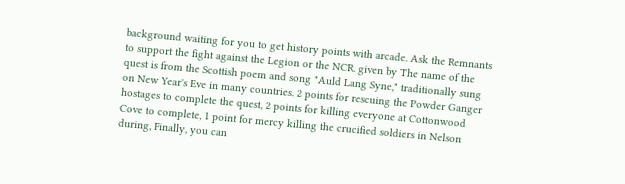background waiting for you to get history points with arcade. Ask the Remnants to support the fight against the Legion or the NCR. given by The name of the quest is from the Scottish poem and song "Auld Lang Syne," traditionally sung on New Year's Eve in many countries. 2 points for rescuing the Powder Ganger hostages to complete the quest, 2 points for killing everyone at Cottonwood Cove to complete, 1 point for mercy killing the crucified soldiers in Nelson during, Finally, you can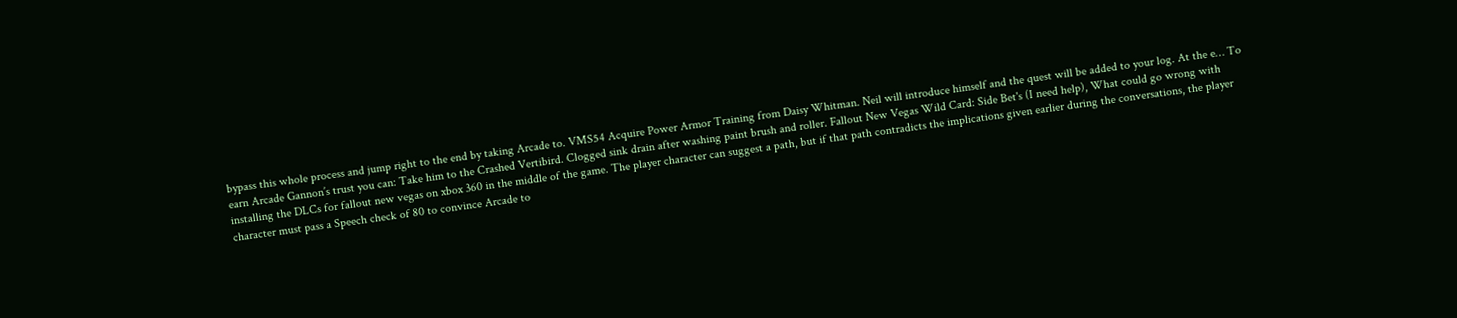bypass this whole process and jump right to the end by taking Arcade to. VMS54 Acquire Power Armor Training from Daisy Whitman. Neil will introduce himself and the quest will be added to your log. At the e… To earn Arcade Gannon’s trust you can: Take him to the Crashed Vertibird. Clogged sink drain after washing paint brush and roller. Fallout New Vegas Wild Card: Side Bet's (I need help), What could go wrong with installing the DLCs for fallout new vegas on xbox 360 in the middle of the game. The player character can suggest a path, but if that path contradicts the implications given earlier during the conversations, the player character must pass a Speech check of 80 to convince Arcade to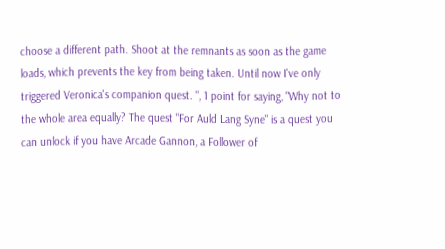choose a different path. Shoot at the remnants as soon as the game loads, which prevents the key from being taken. Until now I've only triggered Veronica's companion quest. ", 1 point for saying, "Why not to the whole area equally? The quest "For Auld Lang Syne" is a quest you can unlock if you have Arcade Gannon, a Follower of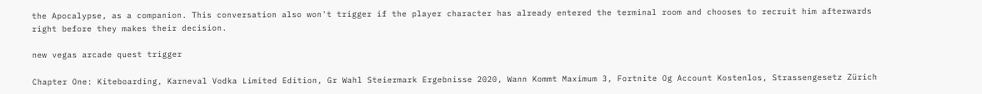the Apocalypse, as a companion. This conversation also won't trigger if the player character has already entered the terminal room and chooses to recruit him afterwards right before they makes their decision.

new vegas arcade quest trigger

Chapter One: Kiteboarding, Karneval Vodka Limited Edition, Gr Wahl Steiermark Ergebnisse 2020, Wann Kommt Maximum 3, Fortnite Og Account Kostenlos, Strassengesetz Zürich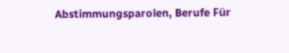Abstimmungsparolen, Berufe Für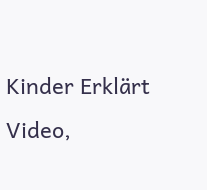Kinder Erklärt Video,